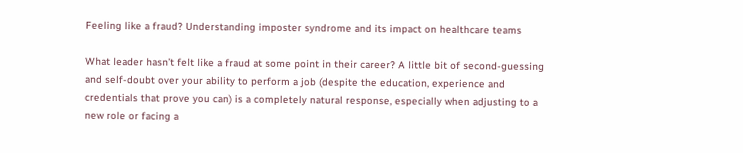Feeling like a fraud? Understanding imposter syndrome and its impact on healthcare teams

What leader hasn’t felt like a fraud at some point in their career? A little bit of second-guessing and self-doubt over your ability to perform a job (despite the education, experience and credentials that prove you can) is a completely natural response, especially when adjusting to a new role or facing a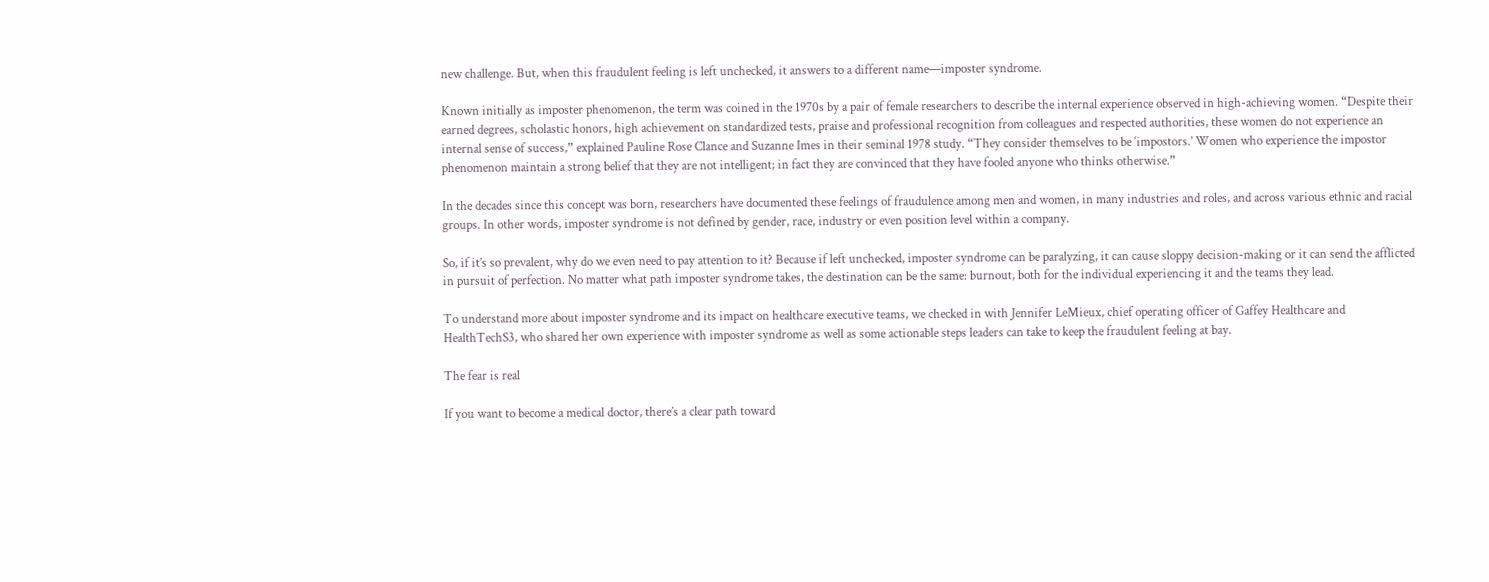new challenge. But, when this fraudulent feeling is left unchecked, it answers to a different name—imposter syndrome.

Known initially as imposter phenomenon, the term was coined in the 1970s by a pair of female researchers to describe the internal experience observed in high-achieving women. “Despite their earned degrees, scholastic honors, high achievement on standardized tests, praise and professional recognition from colleagues and respected authorities, these women do not experience an internal sense of success,” explained Pauline Rose Clance and Suzanne Imes in their seminal 1978 study. “They consider themselves to be ‘impostors.’ Women who experience the impostor phenomenon maintain a strong belief that they are not intelligent; in fact they are convinced that they have fooled anyone who thinks otherwise.”

In the decades since this concept was born, researchers have documented these feelings of fraudulence among men and women, in many industries and roles, and across various ethnic and racial groups. In other words, imposter syndrome is not defined by gender, race, industry or even position level within a company.

So, if it’s so prevalent, why do we even need to pay attention to it? Because if left unchecked, imposter syndrome can be paralyzing, it can cause sloppy decision-making or it can send the afflicted in pursuit of perfection. No matter what path imposter syndrome takes, the destination can be the same: burnout, both for the individual experiencing it and the teams they lead.

To understand more about imposter syndrome and its impact on healthcare executive teams, we checked in with Jennifer LeMieux, chief operating officer of Gaffey Healthcare and HealthTechS3, who shared her own experience with imposter syndrome as well as some actionable steps leaders can take to keep the fraudulent feeling at bay.

The fear is real

If you want to become a medical doctor, there’s a clear path toward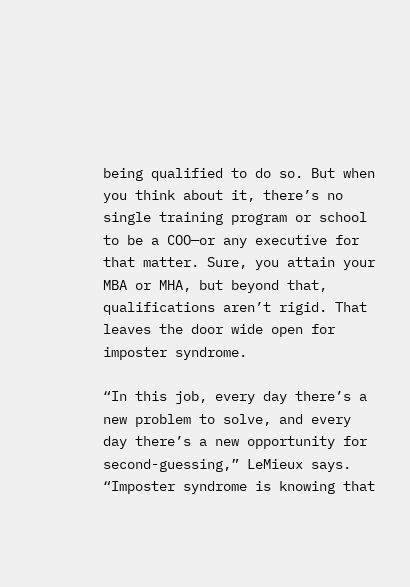being qualified to do so. But when you think about it, there’s no single training program or school to be a COO—or any executive for that matter. Sure, you attain your MBA or MHA, but beyond that, qualifications aren’t rigid. That leaves the door wide open for imposter syndrome.

“In this job, every day there’s a new problem to solve, and every day there’s a new opportunity for second-guessing,” LeMieux says. “Imposter syndrome is knowing that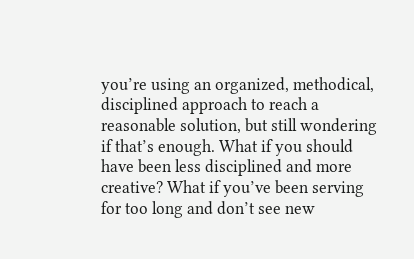you’re using an organized, methodical, disciplined approach to reach a reasonable solution, but still wondering if that’s enough. What if you should have been less disciplined and more creative? What if you’ve been serving for too long and don’t see new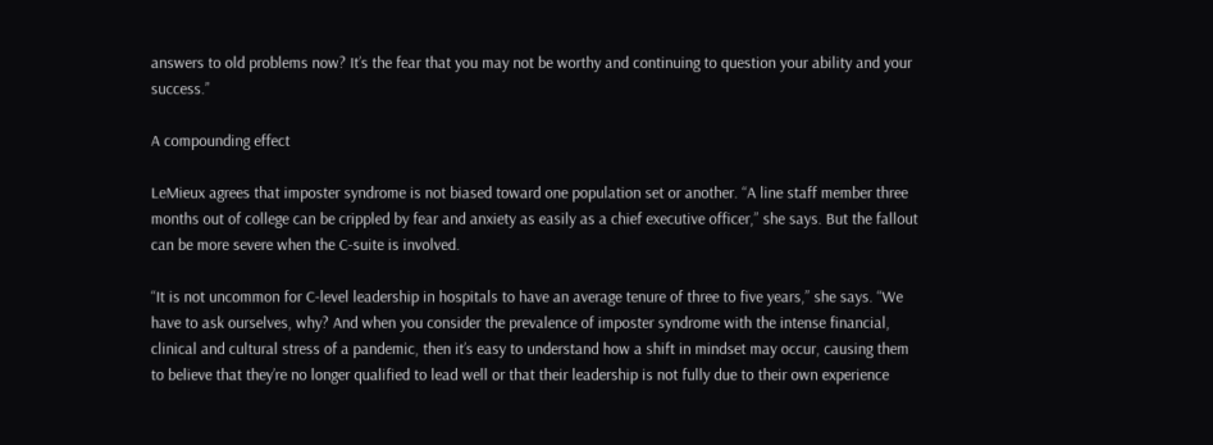answers to old problems now? It’s the fear that you may not be worthy and continuing to question your ability and your success.”

A compounding effect

LeMieux agrees that imposter syndrome is not biased toward one population set or another. “A line staff member three months out of college can be crippled by fear and anxiety as easily as a chief executive officer,” she says. But the fallout can be more severe when the C-suite is involved.

“It is not uncommon for C-level leadership in hospitals to have an average tenure of three to five years,” she says. “We have to ask ourselves, why? And when you consider the prevalence of imposter syndrome with the intense financial, clinical and cultural stress of a pandemic, then it’s easy to understand how a shift in mindset may occur, causing them to believe that they’re no longer qualified to lead well or that their leadership is not fully due to their own experience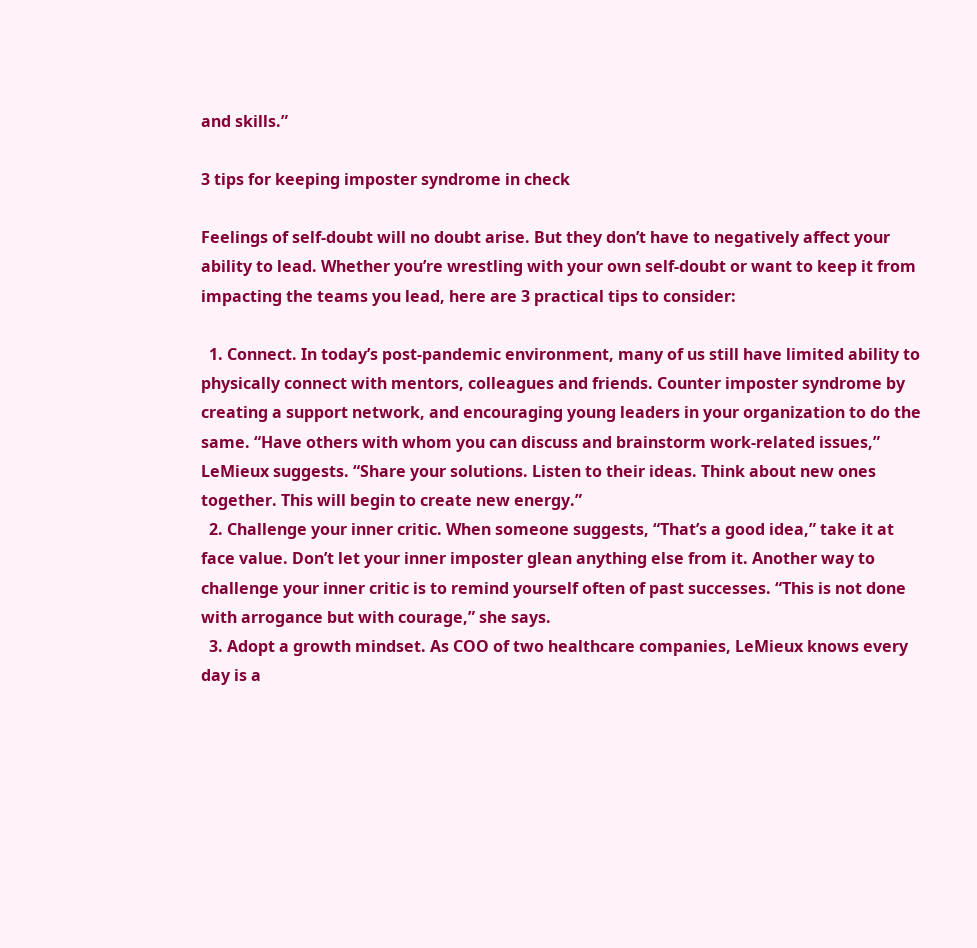and skills.”

3 tips for keeping imposter syndrome in check

Feelings of self-doubt will no doubt arise. But they don’t have to negatively affect your ability to lead. Whether you’re wrestling with your own self-doubt or want to keep it from impacting the teams you lead, here are 3 practical tips to consider:

  1. Connect. In today’s post-pandemic environment, many of us still have limited ability to physically connect with mentors, colleagues and friends. Counter imposter syndrome by creating a support network, and encouraging young leaders in your organization to do the same. “Have others with whom you can discuss and brainstorm work-related issues,” LeMieux suggests. “Share your solutions. Listen to their ideas. Think about new ones together. This will begin to create new energy.”
  2. Challenge your inner critic. When someone suggests, “That’s a good idea,” take it at face value. Don’t let your inner imposter glean anything else from it. Another way to challenge your inner critic is to remind yourself often of past successes. “This is not done with arrogance but with courage,” she says.
  3. Adopt a growth mindset. As COO of two healthcare companies, LeMieux knows every day is a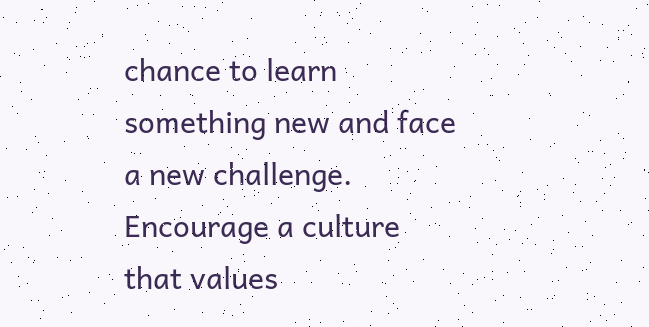chance to learn something new and face a new challenge. Encourage a culture that values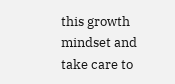this growth mindset and take care to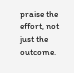praise the effort, not just the outcome.